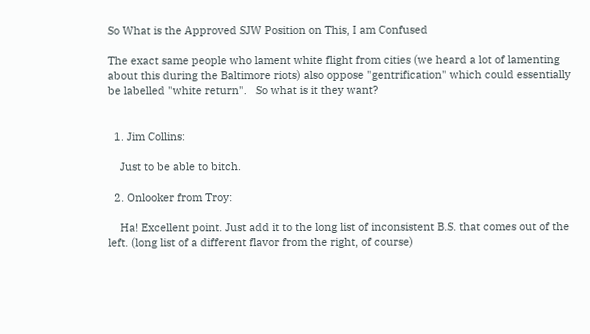So What is the Approved SJW Position on This, I am Confused

The exact same people who lament white flight from cities (we heard a lot of lamenting about this during the Baltimore riots) also oppose "gentrification" which could essentially be labelled "white return".   So what is it they want?


  1. Jim Collins:

    Just to be able to bitch.

  2. Onlooker from Troy:

    Ha! Excellent point. Just add it to the long list of inconsistent B.S. that comes out of the left. (long list of a different flavor from the right, of course)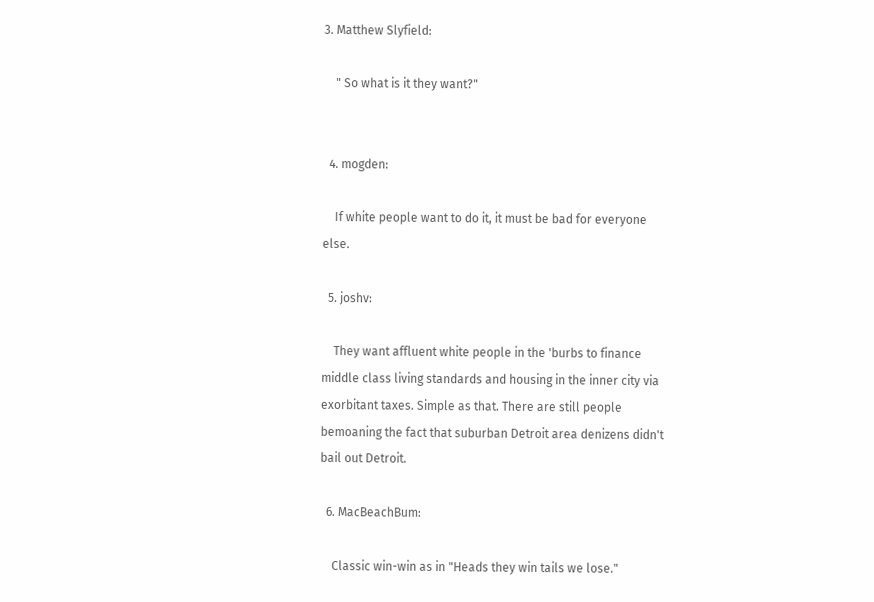3. Matthew Slyfield:

    " So what is it they want?"


  4. mogden:

    If white people want to do it, it must be bad for everyone else.

  5. joshv:

    They want affluent white people in the 'burbs to finance middle class living standards and housing in the inner city via exorbitant taxes. Simple as that. There are still people bemoaning the fact that suburban Detroit area denizens didn't bail out Detroit.

  6. MacBeachBum:

    Classic win-win as in "Heads they win tails we lose."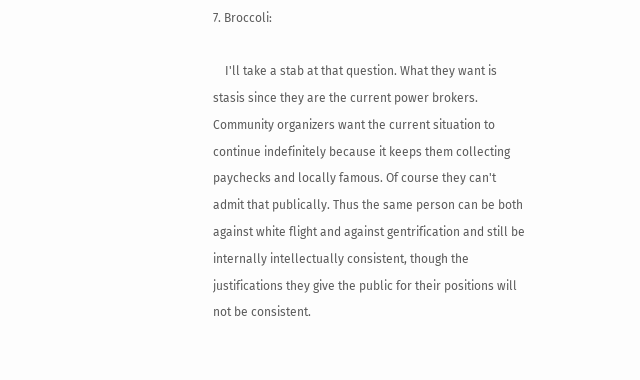7. Broccoli:

    I'll take a stab at that question. What they want is stasis since they are the current power brokers. Community organizers want the current situation to continue indefinitely because it keeps them collecting paychecks and locally famous. Of course they can't admit that publically. Thus the same person can be both against white flight and against gentrification and still be internally intellectually consistent, though the justifications they give the public for their positions will not be consistent.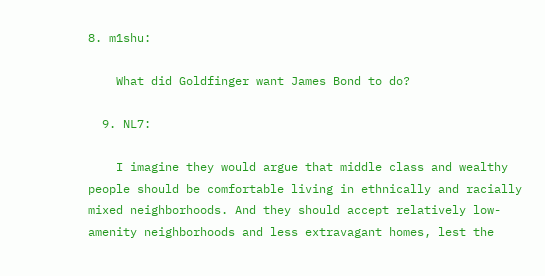8. m1shu:

    What did Goldfinger want James Bond to do?

  9. NL7:

    I imagine they would argue that middle class and wealthy people should be comfortable living in ethnically and racially mixed neighborhoods. And they should accept relatively low-amenity neighborhoods and less extravagant homes, lest the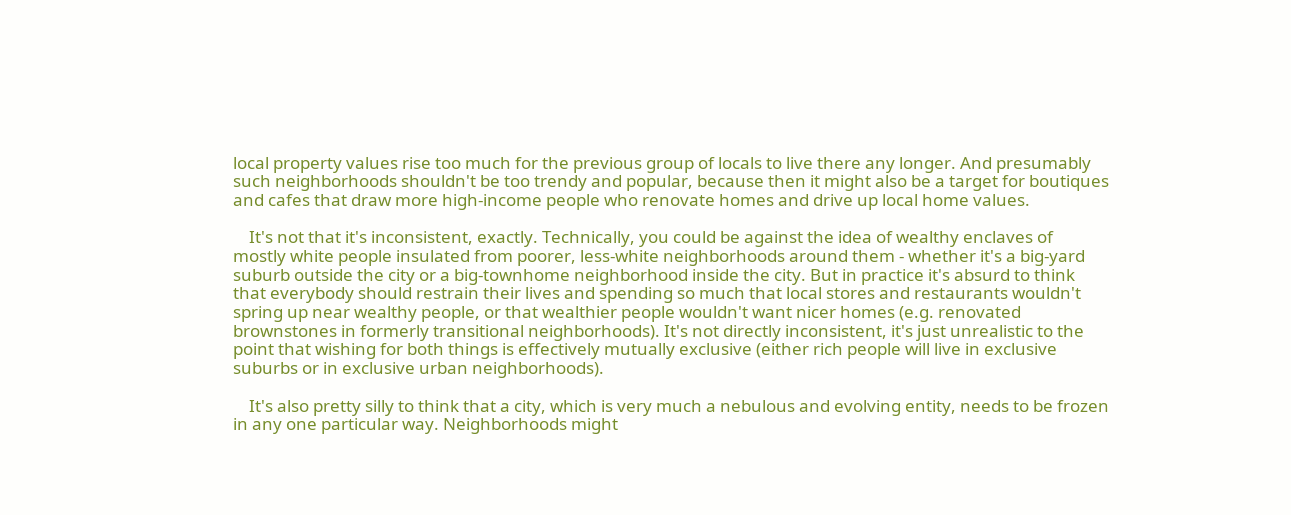local property values rise too much for the previous group of locals to live there any longer. And presumably such neighborhoods shouldn't be too trendy and popular, because then it might also be a target for boutiques and cafes that draw more high-income people who renovate homes and drive up local home values.

    It's not that it's inconsistent, exactly. Technically, you could be against the idea of wealthy enclaves of mostly white people insulated from poorer, less-white neighborhoods around them - whether it's a big-yard suburb outside the city or a big-townhome neighborhood inside the city. But in practice it's absurd to think that everybody should restrain their lives and spending so much that local stores and restaurants wouldn't spring up near wealthy people, or that wealthier people wouldn't want nicer homes (e.g. renovated brownstones in formerly transitional neighborhoods). It's not directly inconsistent, it's just unrealistic to the point that wishing for both things is effectively mutually exclusive (either rich people will live in exclusive suburbs or in exclusive urban neighborhoods).

    It's also pretty silly to think that a city, which is very much a nebulous and evolving entity, needs to be frozen in any one particular way. Neighborhoods might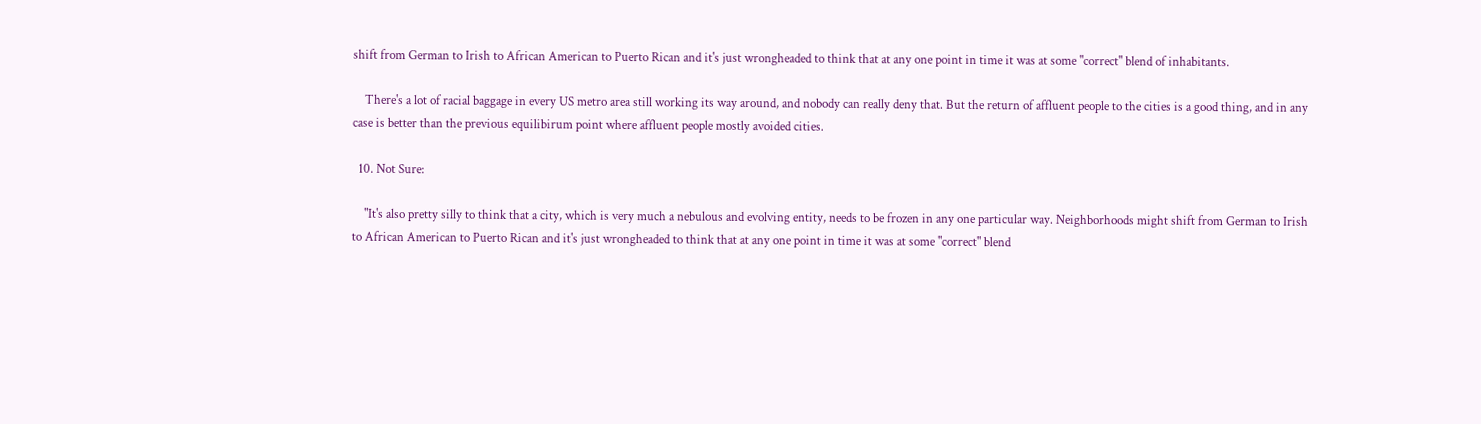shift from German to Irish to African American to Puerto Rican and it's just wrongheaded to think that at any one point in time it was at some "correct" blend of inhabitants.

    There's a lot of racial baggage in every US metro area still working its way around, and nobody can really deny that. But the return of affluent people to the cities is a good thing, and in any case is better than the previous equilibirum point where affluent people mostly avoided cities.

  10. Not Sure:

    "It's also pretty silly to think that a city, which is very much a nebulous and evolving entity, needs to be frozen in any one particular way. Neighborhoods might shift from German to Irish to African American to Puerto Rican and it's just wrongheaded to think that at any one point in time it was at some "correct" blend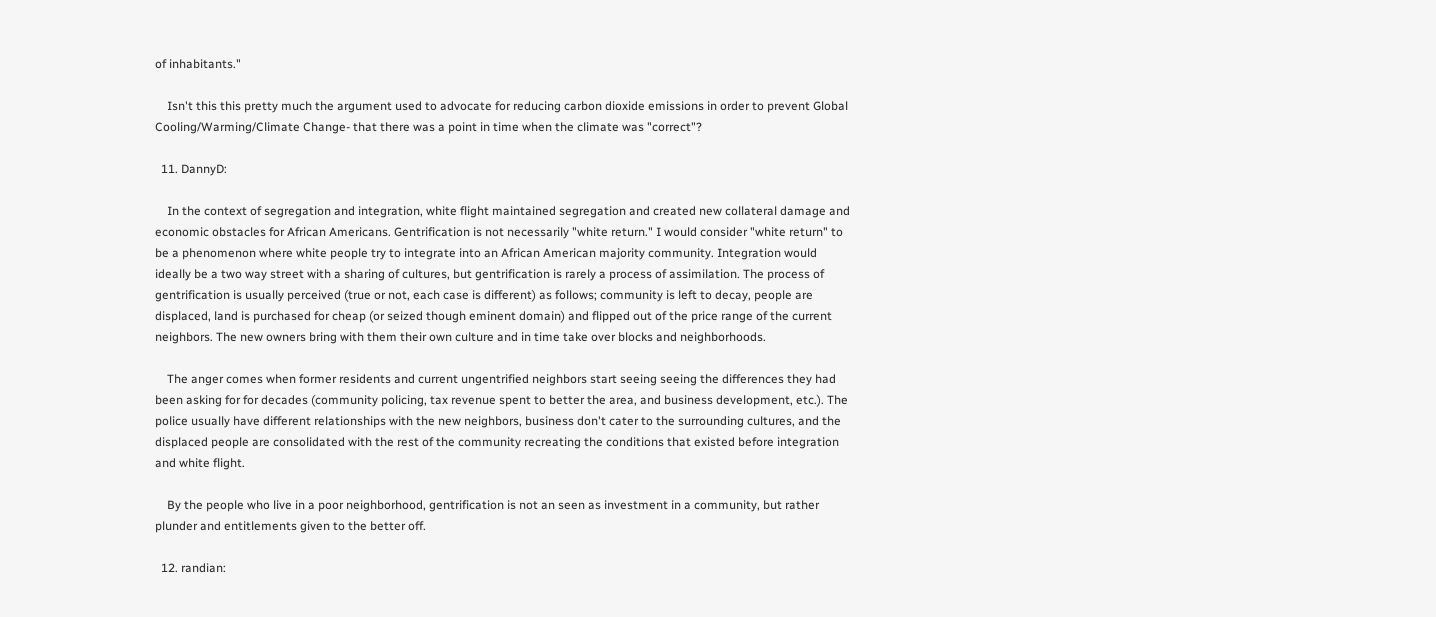of inhabitants."

    Isn't this this pretty much the argument used to advocate for reducing carbon dioxide emissions in order to prevent Global Cooling/Warming/Climate Change- that there was a point in time when the climate was "correct"?

  11. DannyD:

    In the context of segregation and integration, white flight maintained segregation and created new collateral damage and economic obstacles for African Americans. Gentrification is not necessarily "white return." I would consider "white return" to be a phenomenon where white people try to integrate into an African American majority community. Integration would ideally be a two way street with a sharing of cultures, but gentrification is rarely a process of assimilation. The process of gentrification is usually perceived (true or not, each case is different) as follows; community is left to decay, people are displaced, land is purchased for cheap (or seized though eminent domain) and flipped out of the price range of the current neighbors. The new owners bring with them their own culture and in time take over blocks and neighborhoods.

    The anger comes when former residents and current ungentrified neighbors start seeing seeing the differences they had been asking for for decades (community policing, tax revenue spent to better the area, and business development, etc.). The police usually have different relationships with the new neighbors, business don't cater to the surrounding cultures, and the displaced people are consolidated with the rest of the community recreating the conditions that existed before integration and white flight.

    By the people who live in a poor neighborhood, gentrification is not an seen as investment in a community, but rather plunder and entitlements given to the better off.

  12. randian: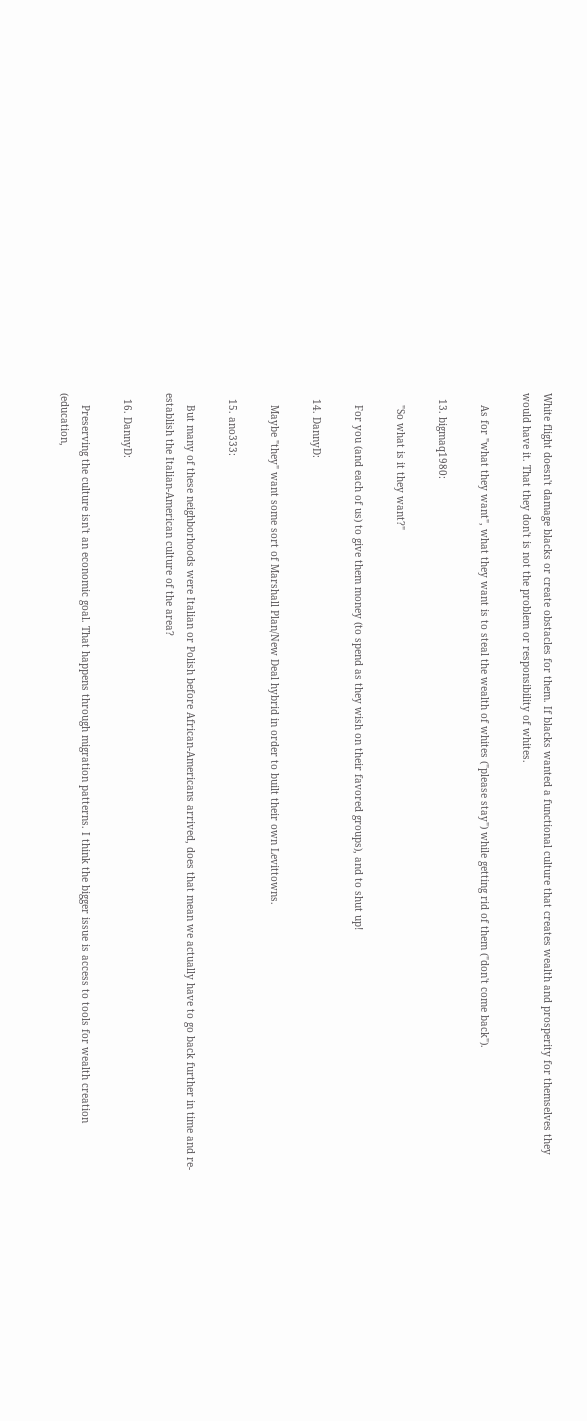White flight doesn't damage blacks or create obstacles for them. If blacks wanted a functional culture that creates wealth and prosperity for themselves they would have it. That they don't is not the problem or responsibility of whites.

    As for "what they want", what they want is to steal the wealth of whites ("please stay") while getting rid of them ("don't come back").

  13. bigmaq1980:

    "So what is it they want?"

    For you (and each of us) to give them money (to spend as they wish on their favored groups), and to shut up!

  14. DannyD:

    Maybe "they" want some sort of Marshall Plan/New Deal hybrid in order to built their own Levittowns.

  15. ano333:

    But many of these neighborhoods were Italian or Polish before African-Americans arrived, does that mean we actually have to go back further in time and re-establish the Italian-American culture of the area?

  16. DannyD:

    Preserving the culture isn't an economic goal. That happens through migration patterns. I think the bigger issue is access to tools for wealth creation (education,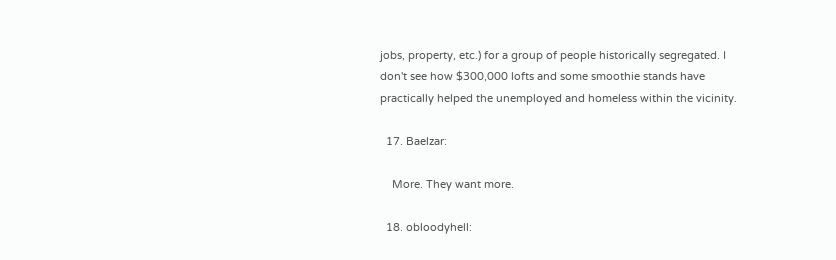jobs, property, etc.) for a group of people historically segregated. I don't see how $300,000 lofts and some smoothie stands have practically helped the unemployed and homeless within the vicinity.

  17. Baelzar:

    More. They want more.

  18. obloodyhell: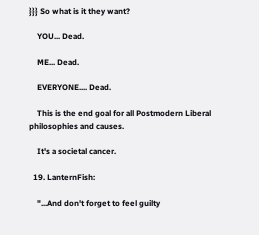}}} So what is it they want?

    YOU... Dead.

    ME... Dead.

    EVERYONE.... Dead.

    This is the end goal for all Postmodern Liberal philosophies and causes.

    It's a societal cancer.

  19. LanternFish:

    "...And don't forget to feel guilty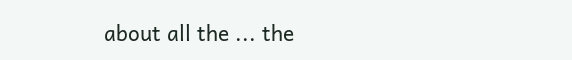about all the ... the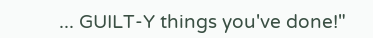... GUILT-Y things you've done!"